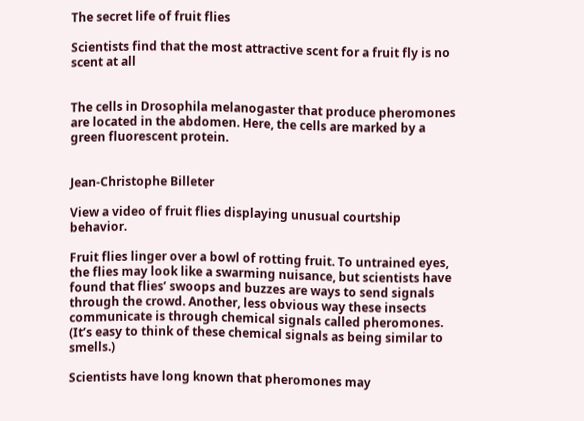The secret life of fruit flies

Scientists find that the most attractive scent for a fruit fly is no scent at all


The cells in Drosophila melanogaster that produce pheromones are located in the abdomen. Here, the cells are marked by a green fluorescent protein.


Jean-Christophe Billeter

View a video of fruit flies displaying unusual courtship behavior.

Fruit flies linger over a bowl of rotting fruit. To untrained eyes, the flies may look like a swarming nuisance, but scientists have found that flies’ swoops and buzzes are ways to send signals through the crowd. Another, less obvious way these insects communicate is through chemical signals called pheromones. (It’s easy to think of these chemical signals as being similar to smells.)

Scientists have long known that pheromones may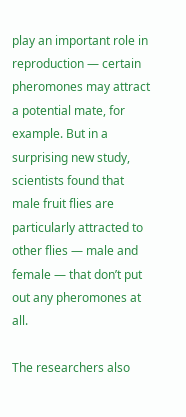play an important role in reproduction — certain pheromones may attract a potential mate, for example. But in a surprising new study, scientists found that male fruit flies are particularly attracted to other flies — male and female — that don’t put out any pheromones at all.

The researchers also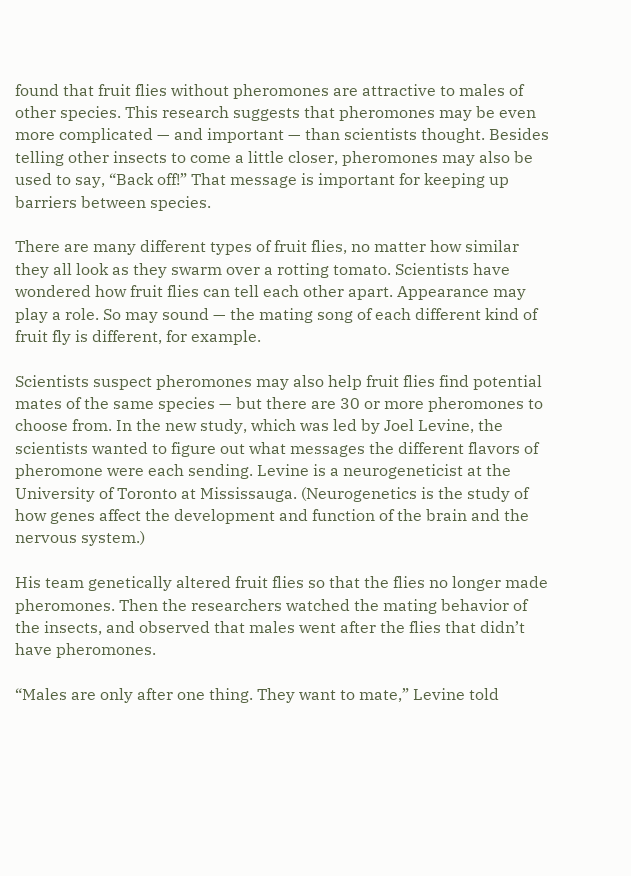found that fruit flies without pheromones are attractive to males of other species. This research suggests that pheromones may be even more complicated — and important — than scientists thought. Besides telling other insects to come a little closer, pheromones may also be used to say, “Back off!” That message is important for keeping up barriers between species.

There are many different types of fruit flies, no matter how similar they all look as they swarm over a rotting tomato. Scientists have wondered how fruit flies can tell each other apart. Appearance may play a role. So may sound — the mating song of each different kind of fruit fly is different, for example.

Scientists suspect pheromones may also help fruit flies find potential mates of the same species — but there are 30 or more pheromones to choose from. In the new study, which was led by Joel Levine, the scientists wanted to figure out what messages the different flavors of pheromone were each sending. Levine is a neurogeneticist at the University of Toronto at Mississauga. (Neurogenetics is the study of how genes affect the development and function of the brain and the nervous system.)

His team genetically altered fruit flies so that the flies no longer made pheromones. Then the researchers watched the mating behavior of the insects, and observed that males went after the flies that didn’t have pheromones.

“Males are only after one thing. They want to mate,” Levine told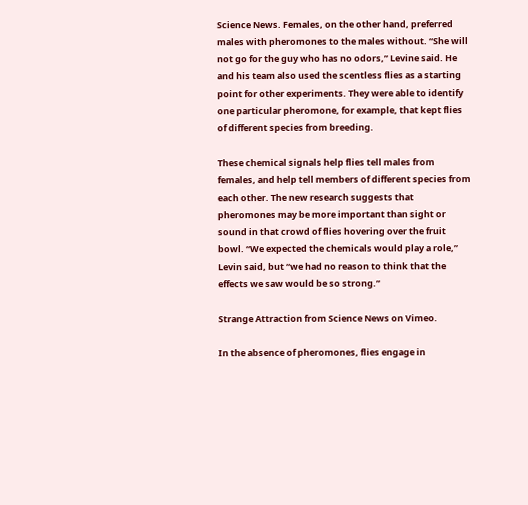Science News. Females, on the other hand, preferred males with pheromones to the males without. “She will not go for the guy who has no odors,” Levine said. He and his team also used the scentless flies as a starting point for other experiments. They were able to identify one particular pheromone, for example, that kept flies of different species from breeding.

These chemical signals help flies tell males from females, and help tell members of different species from each other. The new research suggests that pheromones may be more important than sight or sound in that crowd of flies hovering over the fruit bowl. “We expected the chemicals would play a role,” Levin said, but “we had no reason to think that the effects we saw would be so strong.”

Strange Attraction from Science News on Vimeo.

In the absence of pheromones, flies engage in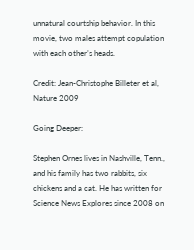unnatural courtship behavior. In this movie, two males attempt copulation with each other’s heads.

Credit: Jean-Christophe Billeter et al, Nature 2009

Going Deeper:

Stephen Ornes lives in Nashville, Tenn., and his family has two rabbits, six chickens and a cat. He has written for Science News Explores since 2008 on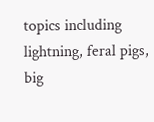topics including lightning, feral pigs, big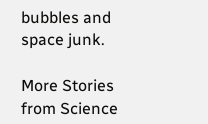bubbles and space junk.

More Stories from Science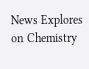News Explores on Chemistry